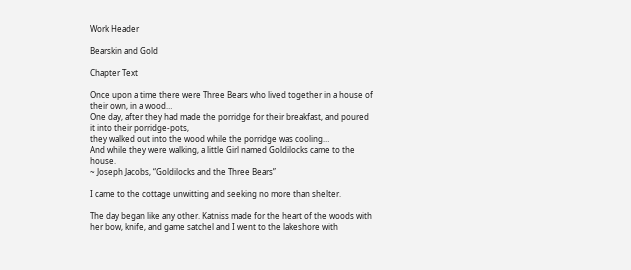Work Header

Bearskin and Gold

Chapter Text

Once upon a time there were Three Bears who lived together in a house of their own, in a wood…
One day, after they had made the porridge for their breakfast, and poured it into their porridge-pots,
they walked out into the wood while the porridge was cooling…
And while they were walking, a little Girl named Goldilocks came to the house.
~ Joseph Jacobs, “Goldilocks and the Three Bears”

I came to the cottage unwitting and seeking no more than shelter.

The day began like any other. Katniss made for the heart of the woods with her bow, knife, and game satchel and I went to the lakeshore with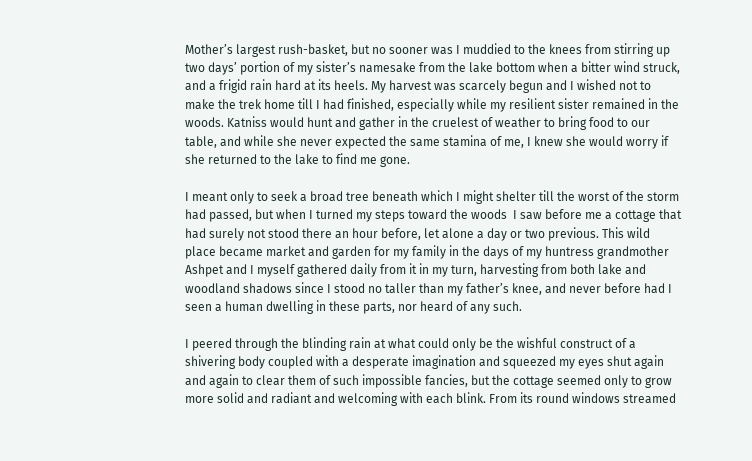Mother’s largest rush-basket, but no sooner was I muddied to the knees from stirring up two days’ portion of my sister’s namesake from the lake bottom when a bitter wind struck, and a frigid rain hard at its heels. My harvest was scarcely begun and I wished not to make the trek home till I had finished, especially while my resilient sister remained in the woods. Katniss would hunt and gather in the cruelest of weather to bring food to our table, and while she never expected the same stamina of me, I knew she would worry if she returned to the lake to find me gone.

I meant only to seek a broad tree beneath which I might shelter till the worst of the storm had passed, but when I turned my steps toward the woods  I saw before me a cottage that had surely not stood there an hour before, let alone a day or two previous. This wild place became market and garden for my family in the days of my huntress grandmother Ashpet and I myself gathered daily from it in my turn, harvesting from both lake and woodland shadows since I stood no taller than my father’s knee, and never before had I seen a human dwelling in these parts, nor heard of any such.

I peered through the blinding rain at what could only be the wishful construct of a shivering body coupled with a desperate imagination and squeezed my eyes shut again and again to clear them of such impossible fancies, but the cottage seemed only to grow more solid and radiant and welcoming with each blink. From its round windows streamed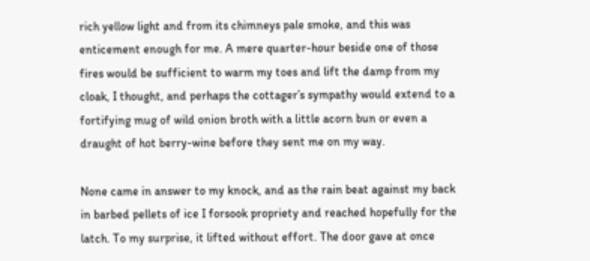rich yellow light and from its chimneys pale smoke, and this was enticement enough for me. A mere quarter-hour beside one of those fires would be sufficient to warm my toes and lift the damp from my cloak, I thought, and perhaps the cottager’s sympathy would extend to a fortifying mug of wild onion broth with a little acorn bun or even a draught of hot berry-wine before they sent me on my way.

None came in answer to my knock, and as the rain beat against my back in barbed pellets of ice I forsook propriety and reached hopefully for the latch. To my surprise, it lifted without effort. The door gave at once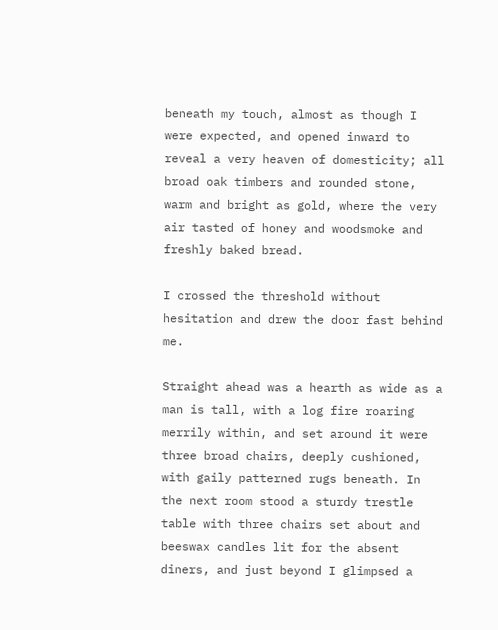beneath my touch, almost as though I were expected, and opened inward to reveal a very heaven of domesticity; all broad oak timbers and rounded stone, warm and bright as gold, where the very air tasted of honey and woodsmoke and freshly baked bread.

I crossed the threshold without hesitation and drew the door fast behind me.

Straight ahead was a hearth as wide as a man is tall, with a log fire roaring merrily within, and set around it were three broad chairs, deeply cushioned, with gaily patterned rugs beneath. In the next room stood a sturdy trestle table with three chairs set about and beeswax candles lit for the absent diners, and just beyond I glimpsed a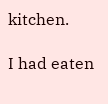kitchen.

I had eaten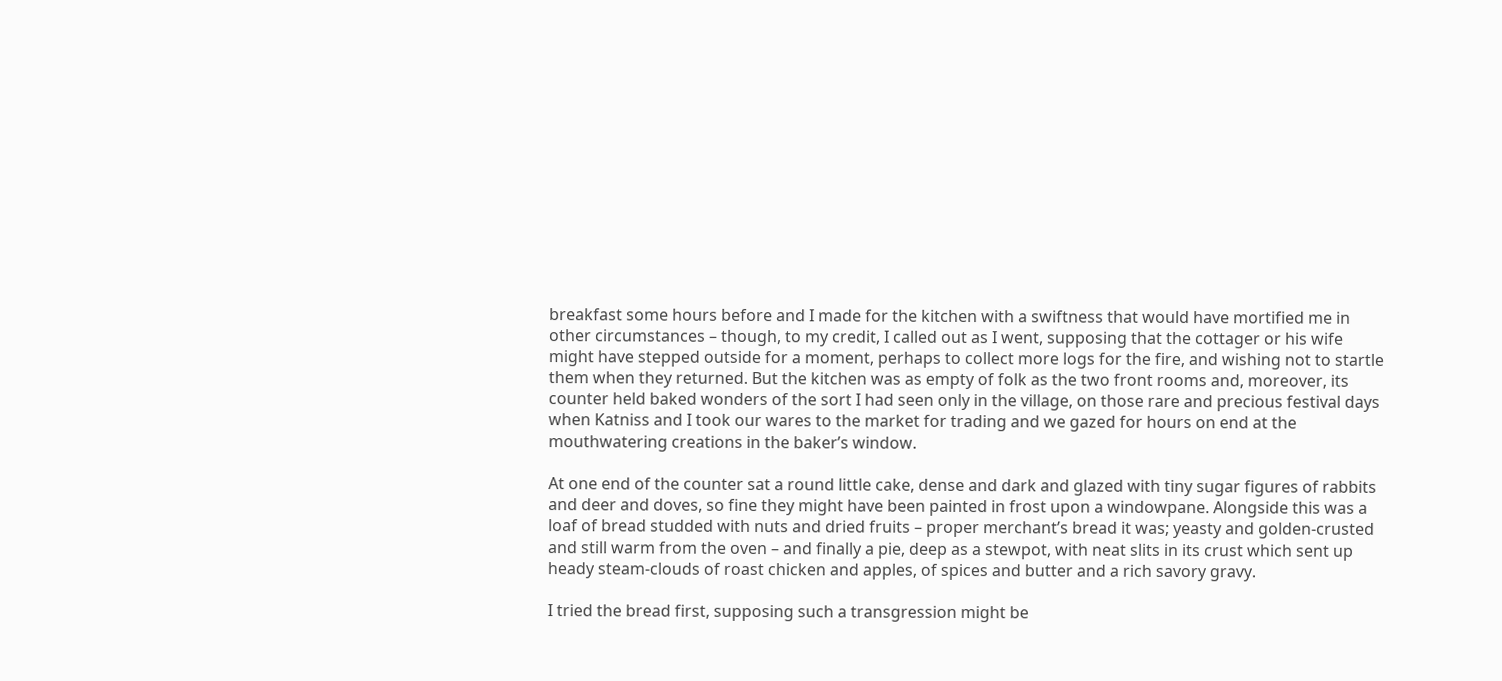breakfast some hours before and I made for the kitchen with a swiftness that would have mortified me in other circumstances – though, to my credit, I called out as I went, supposing that the cottager or his wife might have stepped outside for a moment, perhaps to collect more logs for the fire, and wishing not to startle them when they returned. But the kitchen was as empty of folk as the two front rooms and, moreover, its counter held baked wonders of the sort I had seen only in the village, on those rare and precious festival days when Katniss and I took our wares to the market for trading and we gazed for hours on end at the mouthwatering creations in the baker’s window.

At one end of the counter sat a round little cake, dense and dark and glazed with tiny sugar figures of rabbits and deer and doves, so fine they might have been painted in frost upon a windowpane. Alongside this was a loaf of bread studded with nuts and dried fruits – proper merchant’s bread it was; yeasty and golden-crusted and still warm from the oven – and finally a pie, deep as a stewpot, with neat slits in its crust which sent up heady steam-clouds of roast chicken and apples, of spices and butter and a rich savory gravy.

I tried the bread first, supposing such a transgression might be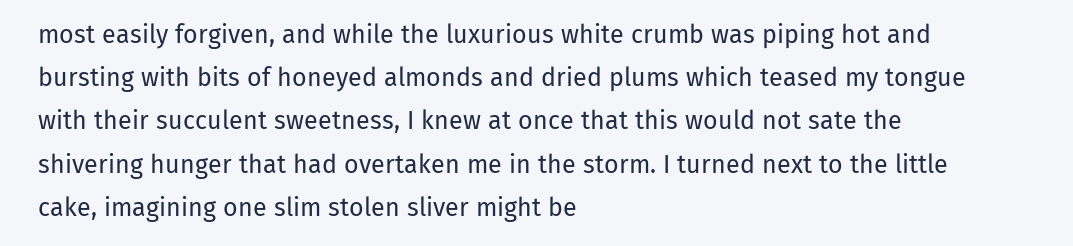most easily forgiven, and while the luxurious white crumb was piping hot and bursting with bits of honeyed almonds and dried plums which teased my tongue with their succulent sweetness, I knew at once that this would not sate the shivering hunger that had overtaken me in the storm. I turned next to the little cake, imagining one slim stolen sliver might be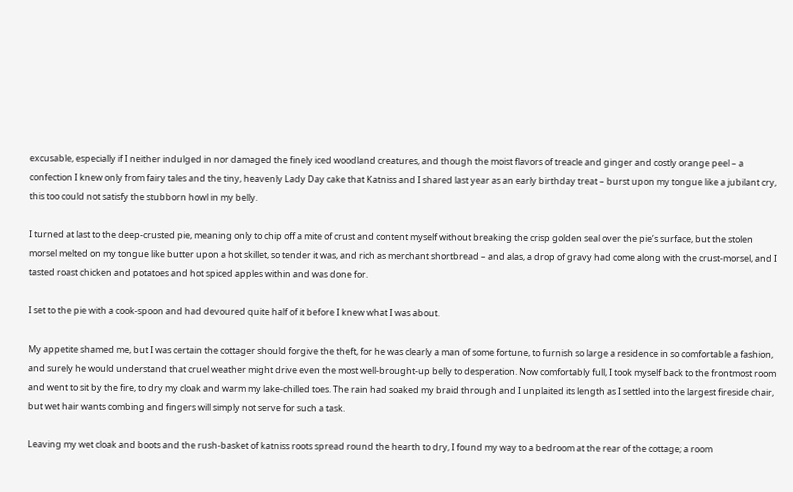excusable, especially if I neither indulged in nor damaged the finely iced woodland creatures, and though the moist flavors of treacle and ginger and costly orange peel – a confection I knew only from fairy tales and the tiny, heavenly Lady Day cake that Katniss and I shared last year as an early birthday treat – burst upon my tongue like a jubilant cry, this too could not satisfy the stubborn howl in my belly.

I turned at last to the deep-crusted pie, meaning only to chip off a mite of crust and content myself without breaking the crisp golden seal over the pie’s surface, but the stolen morsel melted on my tongue like butter upon a hot skillet, so tender it was, and rich as merchant shortbread – and alas, a drop of gravy had come along with the crust-morsel, and I tasted roast chicken and potatoes and hot spiced apples within and was done for.

I set to the pie with a cook-spoon and had devoured quite half of it before I knew what I was about.

My appetite shamed me, but I was certain the cottager should forgive the theft, for he was clearly a man of some fortune, to furnish so large a residence in so comfortable a fashion, and surely he would understand that cruel weather might drive even the most well-brought-up belly to desperation. Now comfortably full, I took myself back to the frontmost room and went to sit by the fire, to dry my cloak and warm my lake-chilled toes. The rain had soaked my braid through and I unplaited its length as I settled into the largest fireside chair, but wet hair wants combing and fingers will simply not serve for such a task.

Leaving my wet cloak and boots and the rush-basket of katniss roots spread round the hearth to dry, I found my way to a bedroom at the rear of the cottage; a room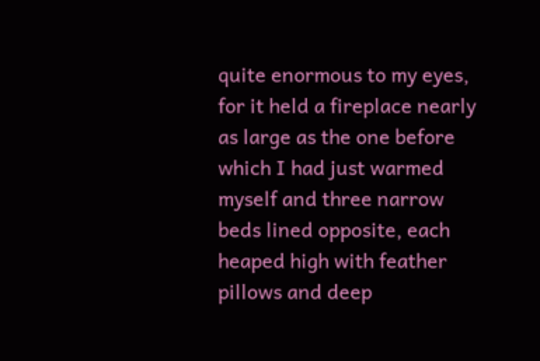quite enormous to my eyes, for it held a fireplace nearly as large as the one before which I had just warmed myself and three narrow beds lined opposite, each heaped high with feather pillows and deep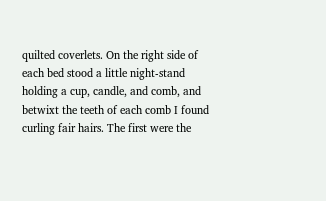quilted coverlets. On the right side of each bed stood a little night-stand holding a cup, candle, and comb, and betwixt the teeth of each comb I found curling fair hairs. The first were the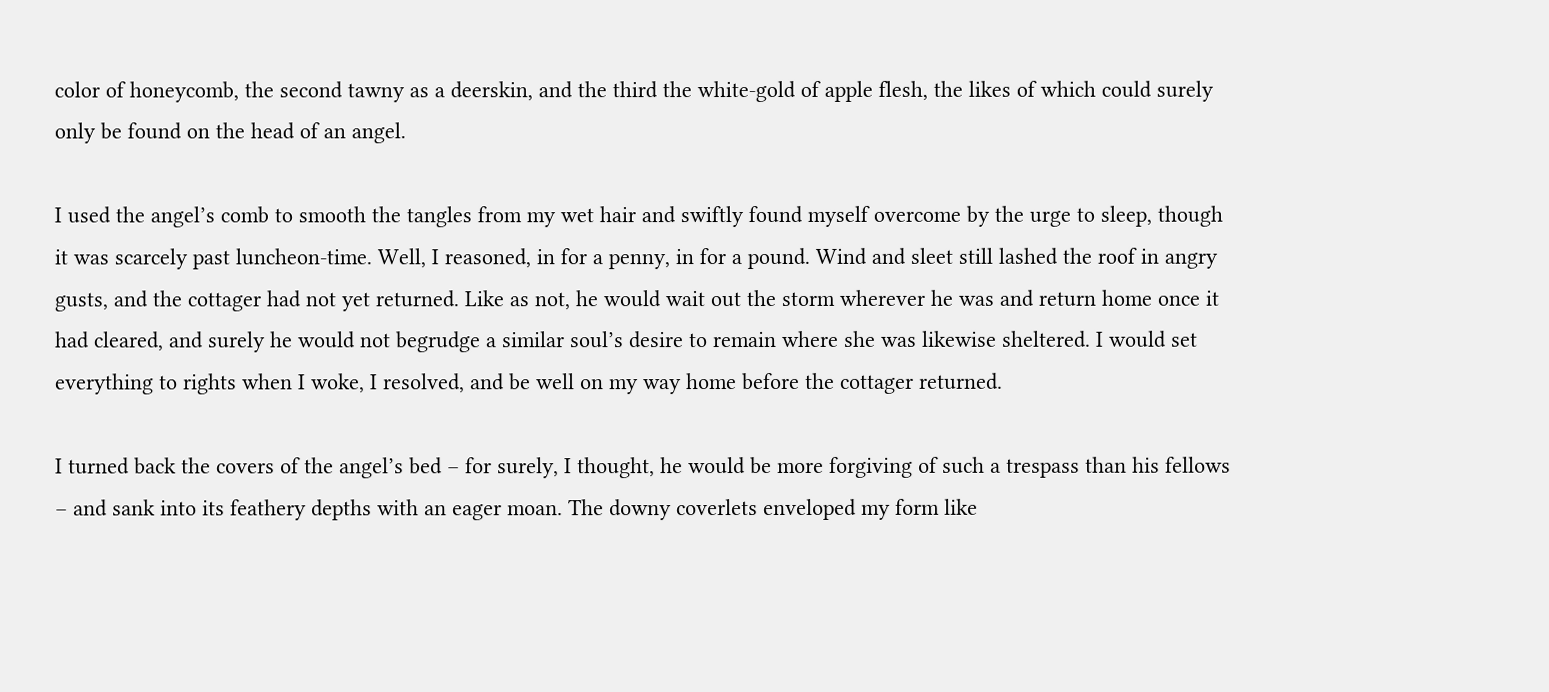color of honeycomb, the second tawny as a deerskin, and the third the white-gold of apple flesh, the likes of which could surely only be found on the head of an angel.

I used the angel’s comb to smooth the tangles from my wet hair and swiftly found myself overcome by the urge to sleep, though it was scarcely past luncheon-time. Well, I reasoned, in for a penny, in for a pound. Wind and sleet still lashed the roof in angry gusts, and the cottager had not yet returned. Like as not, he would wait out the storm wherever he was and return home once it had cleared, and surely he would not begrudge a similar soul’s desire to remain where she was likewise sheltered. I would set everything to rights when I woke, I resolved, and be well on my way home before the cottager returned.

I turned back the covers of the angel’s bed – for surely, I thought, he would be more forgiving of such a trespass than his fellows – and sank into its feathery depths with an eager moan. The downy coverlets enveloped my form like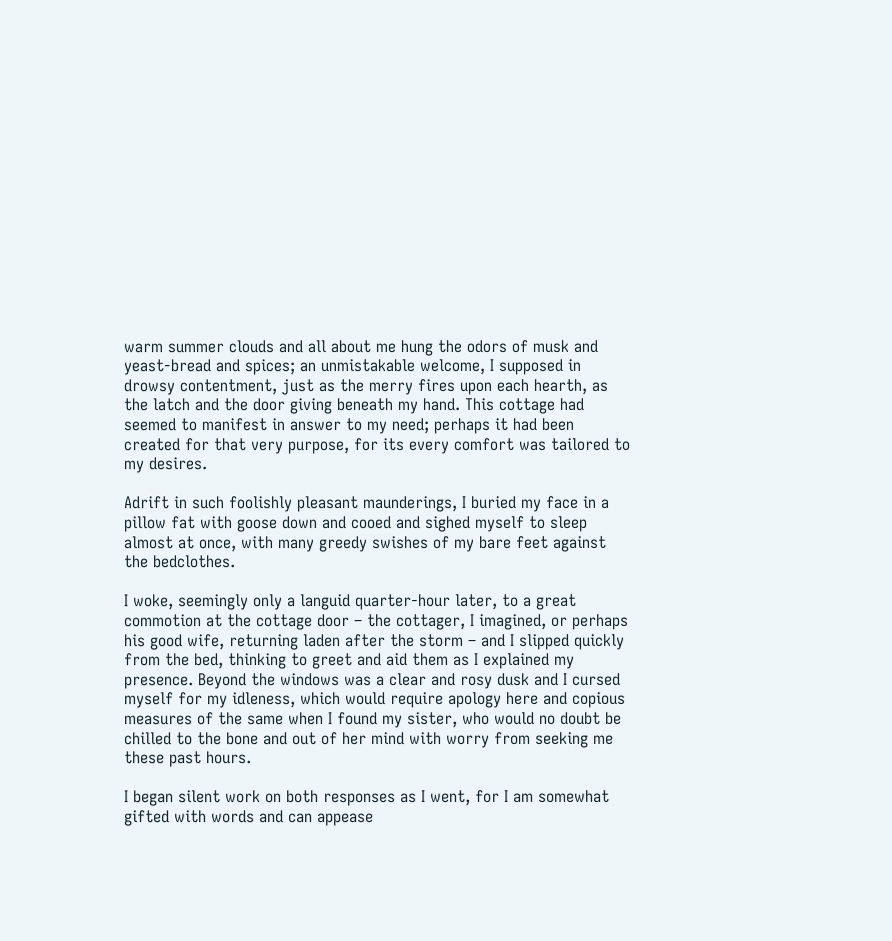warm summer clouds and all about me hung the odors of musk and yeast-bread and spices; an unmistakable welcome, I supposed in drowsy contentment, just as the merry fires upon each hearth, as the latch and the door giving beneath my hand. This cottage had seemed to manifest in answer to my need; perhaps it had been created for that very purpose, for its every comfort was tailored to my desires.

Adrift in such foolishly pleasant maunderings, I buried my face in a pillow fat with goose down and cooed and sighed myself to sleep almost at once, with many greedy swishes of my bare feet against the bedclothes.

I woke, seemingly only a languid quarter-hour later, to a great commotion at the cottage door – the cottager, I imagined, or perhaps his good wife, returning laden after the storm – and I slipped quickly from the bed, thinking to greet and aid them as I explained my presence. Beyond the windows was a clear and rosy dusk and I cursed myself for my idleness, which would require apology here and copious measures of the same when I found my sister, who would no doubt be chilled to the bone and out of her mind with worry from seeking me these past hours.

I began silent work on both responses as I went, for I am somewhat gifted with words and can appease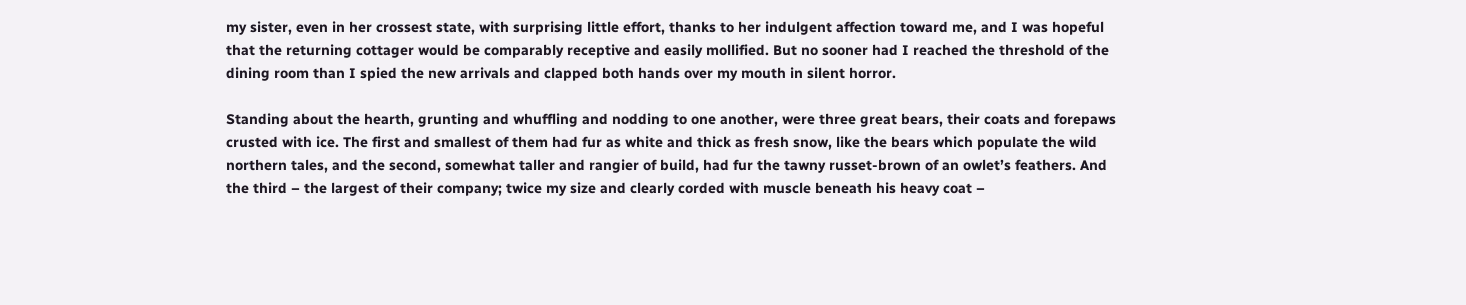my sister, even in her crossest state, with surprising little effort, thanks to her indulgent affection toward me, and I was hopeful that the returning cottager would be comparably receptive and easily mollified. But no sooner had I reached the threshold of the dining room than I spied the new arrivals and clapped both hands over my mouth in silent horror.

Standing about the hearth, grunting and whuffling and nodding to one another, were three great bears, their coats and forepaws crusted with ice. The first and smallest of them had fur as white and thick as fresh snow, like the bears which populate the wild northern tales, and the second, somewhat taller and rangier of build, had fur the tawny russet-brown of an owlet’s feathers. And the third – the largest of their company; twice my size and clearly corded with muscle beneath his heavy coat –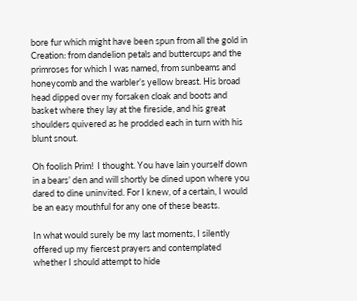bore fur which might have been spun from all the gold in Creation: from dandelion petals and buttercups and the primroses for which I was named, from sunbeams and honeycomb and the warbler’s yellow breast. His broad head dipped over my forsaken cloak and boots and basket where they lay at the fireside, and his great shoulders quivered as he prodded each in turn with his blunt snout.

Oh foolish Prim!  I thought. You have lain yourself down in a bears’ den and will shortly be dined upon where you dared to dine uninvited. For I knew, of a certain, I would be an easy mouthful for any one of these beasts.

In what would surely be my last moments, I silently offered up my fiercest prayers and contemplated whether I should attempt to hide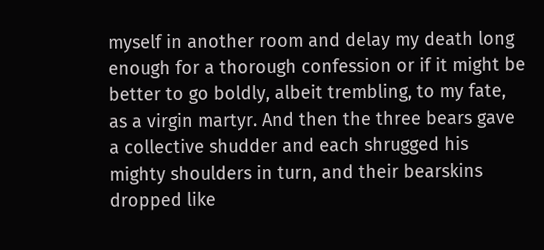myself in another room and delay my death long enough for a thorough confession or if it might be better to go boldly, albeit trembling, to my fate, as a virgin martyr. And then the three bears gave a collective shudder and each shrugged his mighty shoulders in turn, and their bearskins dropped like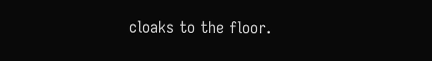cloaks to the floor.